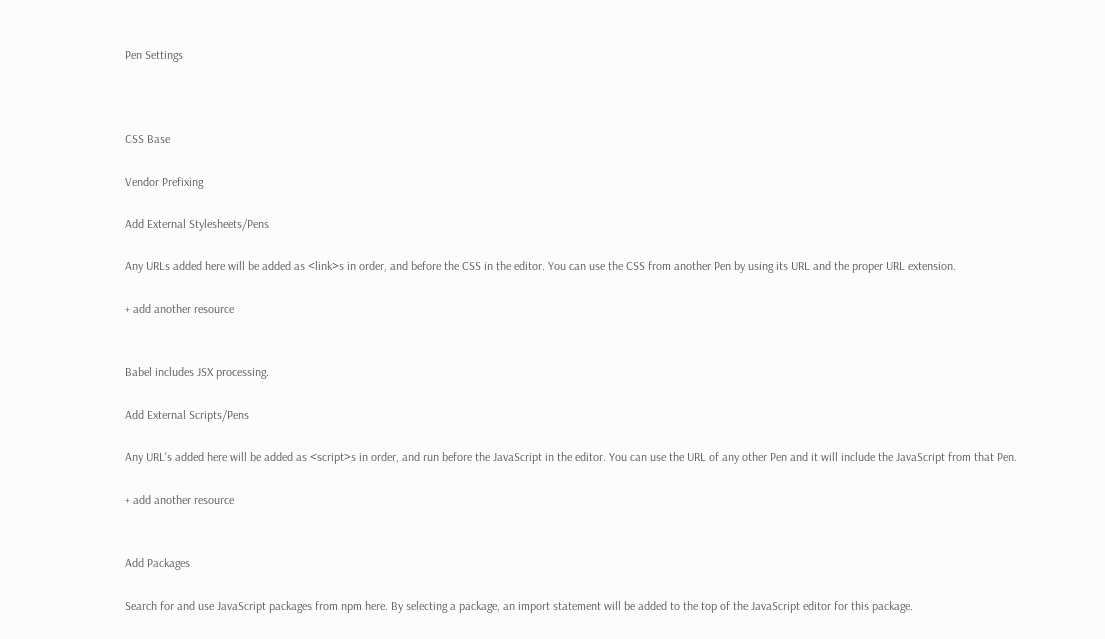Pen Settings



CSS Base

Vendor Prefixing

Add External Stylesheets/Pens

Any URLs added here will be added as <link>s in order, and before the CSS in the editor. You can use the CSS from another Pen by using its URL and the proper URL extension.

+ add another resource


Babel includes JSX processing.

Add External Scripts/Pens

Any URL's added here will be added as <script>s in order, and run before the JavaScript in the editor. You can use the URL of any other Pen and it will include the JavaScript from that Pen.

+ add another resource


Add Packages

Search for and use JavaScript packages from npm here. By selecting a package, an import statement will be added to the top of the JavaScript editor for this package.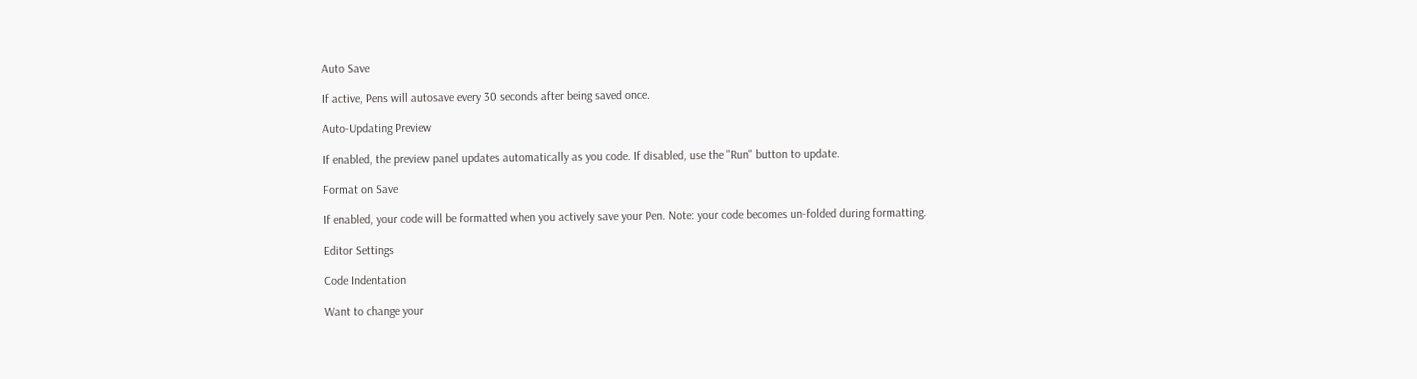Auto Save

If active, Pens will autosave every 30 seconds after being saved once.

Auto-Updating Preview

If enabled, the preview panel updates automatically as you code. If disabled, use the "Run" button to update.

Format on Save

If enabled, your code will be formatted when you actively save your Pen. Note: your code becomes un-folded during formatting.

Editor Settings

Code Indentation

Want to change your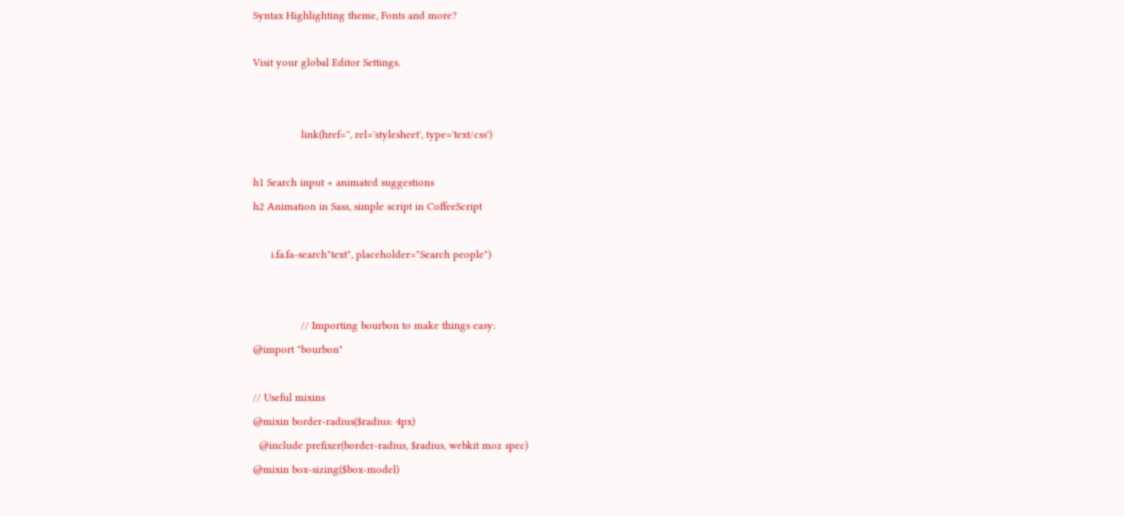Syntax Highlighting theme, Fonts and more?

Visit your global Editor Settings.


                link(href='', rel='stylesheet', type='text/css')

h1 Search input + animated suggestions
h2 Animation in Sass, simple script in CoffeeScript

      i.fa.fa-search"text", placeholder="Search people")


                // Importing bourbon to make things easy:
@import "bourbon"

// Useful mixins
@mixin border-radius($radius: 4px)
  @include prefixer(border-radius, $radius, webkit moz spec)
@mixin box-sizing($box-model)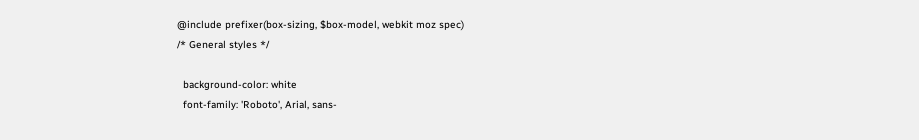@include prefixer(box-sizing, $box-model, webkit moz spec)
/* General styles */

  background-color: white
  font-family: 'Roboto', Arial, sans-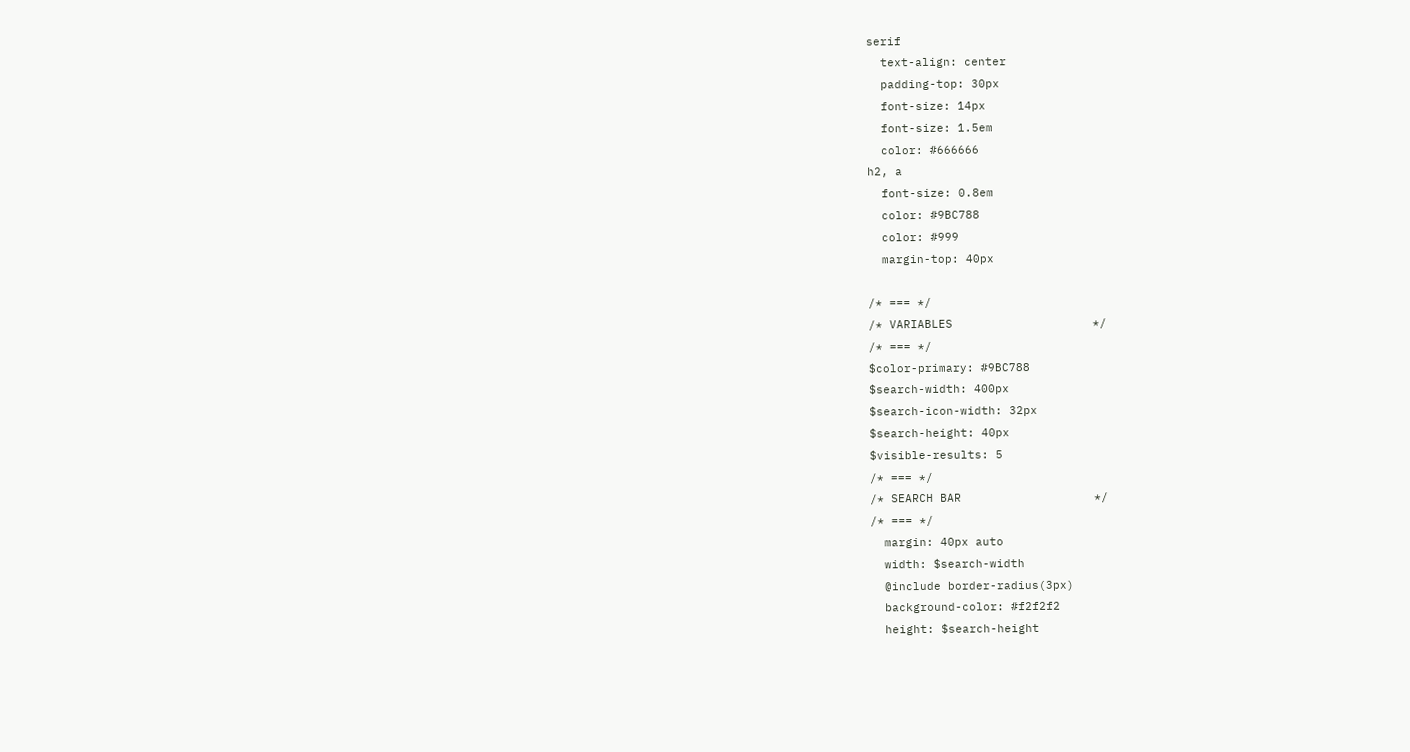serif
  text-align: center
  padding-top: 30px
  font-size: 14px
  font-size: 1.5em
  color: #666666
h2, a
  font-size: 0.8em
  color: #9BC788
  color: #999
  margin-top: 40px

/* === */
/* VARIABLES                    */
/* === */
$color-primary: #9BC788
$search-width: 400px
$search-icon-width: 32px
$search-height: 40px
$visible-results: 5
/* === */
/* SEARCH BAR                   */
/* === */
  margin: 40px auto
  width: $search-width
  @include border-radius(3px)
  background-color: #f2f2f2
  height: $search-height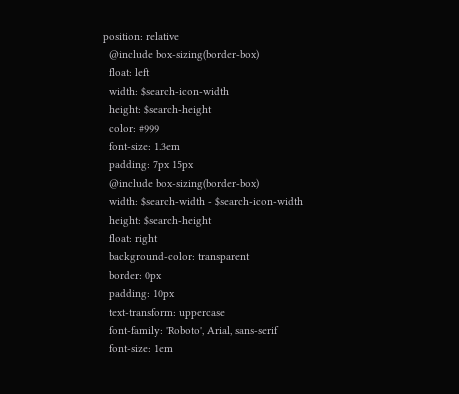position: relative
  @include box-sizing(border-box)
  float: left
  width: $search-icon-width
  height: $search-height
  color: #999
  font-size: 1.3em
  padding: 7px 15px
  @include box-sizing(border-box)
  width: $search-width - $search-icon-width
  height: $search-height
  float: right
  background-color: transparent
  border: 0px
  padding: 10px
  text-transform: uppercase
  font-family: 'Roboto', Arial, sans-serif
  font-size: 1em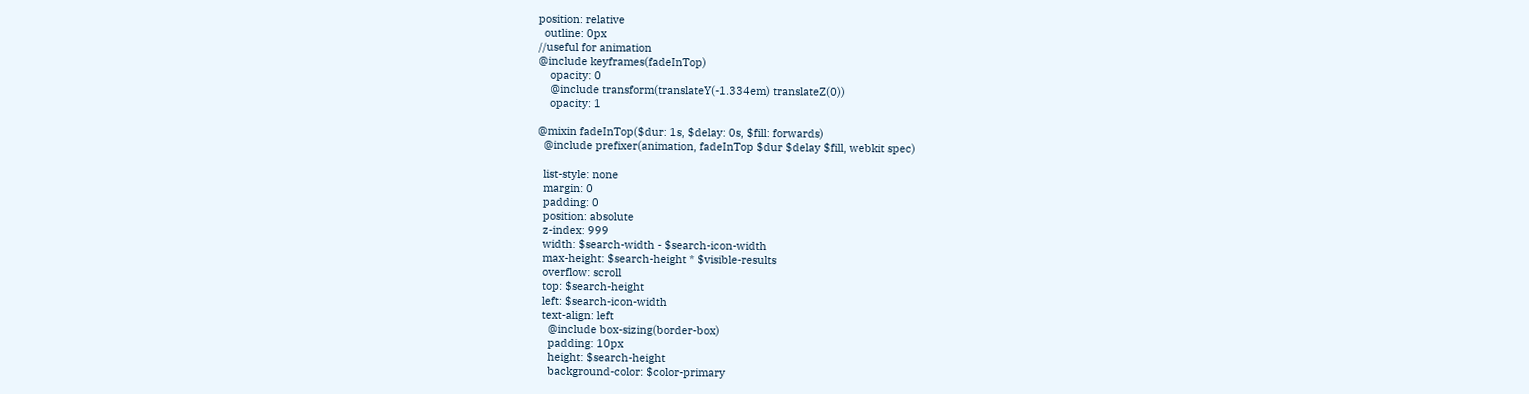position: relative
  outline: 0px
//useful for animation
@include keyframes(fadeInTop)
    opacity: 0
    @include transform(translateY(-1.334em) translateZ(0))
    opacity: 1

@mixin fadeInTop($dur: 1s, $delay: 0s, $fill: forwards)
  @include prefixer(animation, fadeInTop $dur $delay $fill, webkit spec)

  list-style: none
  margin: 0
  padding: 0
  position: absolute
  z-index: 999
  width: $search-width - $search-icon-width
  max-height: $search-height * $visible-results
  overflow: scroll
  top: $search-height
  left: $search-icon-width
  text-align: left
    @include box-sizing(border-box)
    padding: 10px
    height: $search-height
    background-color: $color-primary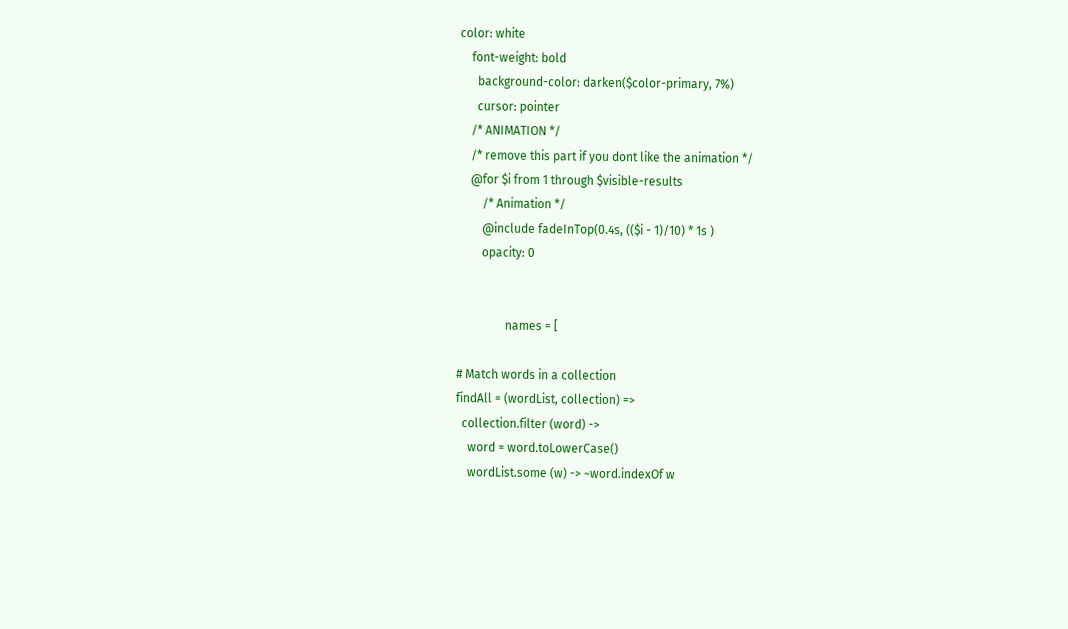color: white
    font-weight: bold
      background-color: darken($color-primary, 7%)
      cursor: pointer
    /* ANIMATION */
    /* remove this part if you dont like the animation */
    @for $i from 1 through $visible-results
        /* Animation */
        @include fadeInTop(0.4s, (($i - 1)/10) * 1s )
        opacity: 0


                names = [

# Match words in a collection
findAll = (wordList, collection) =>
  collection.filter (word) ->
    word = word.toLowerCase()
    wordList.some (w) -> ~word.indexOf w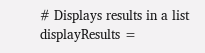# Displays results in a list
displayResults =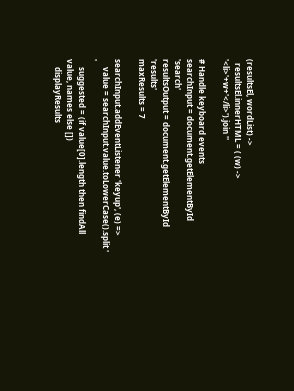(resultsEl, wordList) ->
  resultsEl.innerHTML = ( (w) -> '<li>'+w+'</li>').join ''

# Handle keyboard events
searchInput = document.getElementById 'search'
resultsOutput = document.getElementById 'results'
maxResults = 7

searchInput.addEventListener 'keyup', (e) =>
    value = searchInput.value.toLowerCase().split ' '
    suggested = (if value[0].length then findAll value, names else [])
    displayResults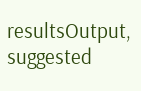resultsOutput, suggested